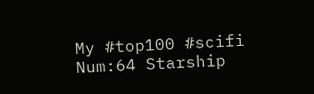My #top100 #scifi Num:64 Starship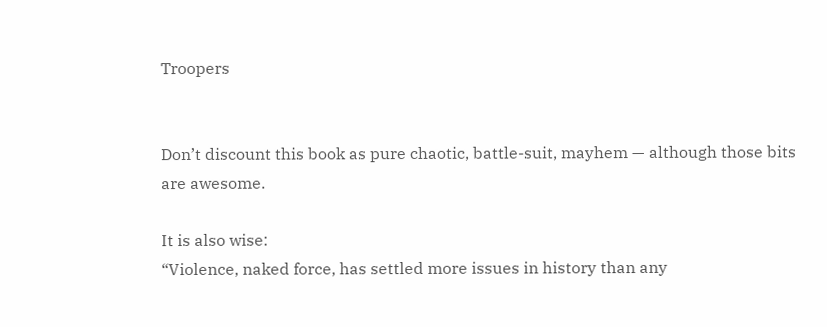Troopers


Don’t discount this book as pure chaotic, battle-suit, mayhem — although those bits are awesome.

It is also wise:
“Violence, naked force, has settled more issues in history than any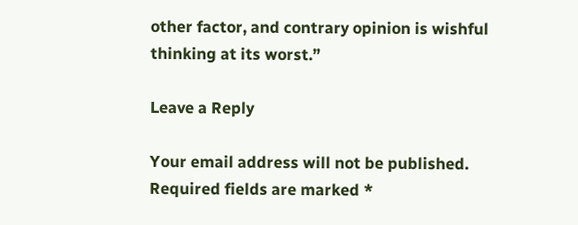other factor, and contrary opinion is wishful thinking at its worst.”

Leave a Reply

Your email address will not be published. Required fields are marked *